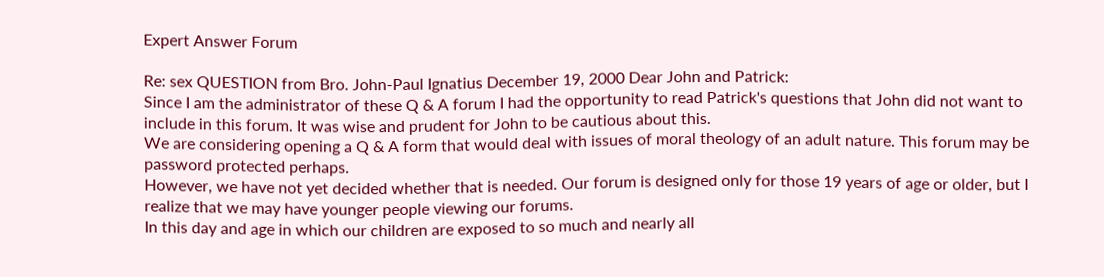Expert Answer Forum

Re: sex QUESTION from Bro. John-Paul Ignatius December 19, 2000 Dear John and Patrick:
Since I am the administrator of these Q & A forum I had the opportunity to read Patrick's questions that John did not want to include in this forum. It was wise and prudent for John to be cautious about this.
We are considering opening a Q & A form that would deal with issues of moral theology of an adult nature. This forum may be password protected perhaps.
However, we have not yet decided whether that is needed. Our forum is designed only for those 19 years of age or older, but I realize that we may have younger people viewing our forums.
In this day and age in which our children are exposed to so much and nearly all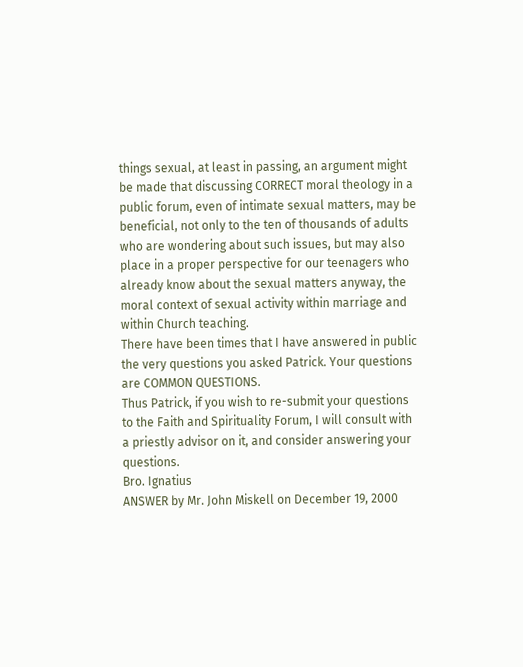things sexual, at least in passing, an argument might be made that discussing CORRECT moral theology in a public forum, even of intimate sexual matters, may be beneficial, not only to the ten of thousands of adults who are wondering about such issues, but may also place in a proper perspective for our teenagers who already know about the sexual matters anyway, the moral context of sexual activity within marriage and within Church teaching.
There have been times that I have answered in public the very questions you asked Patrick. Your questions are COMMON QUESTIONS.
Thus Patrick, if you wish to re-submit your questions to the Faith and Spirituality Forum, I will consult with a priestly advisor on it, and consider answering your questions.
Bro. Ignatius
ANSWER by Mr. John Miskell on December 19, 2000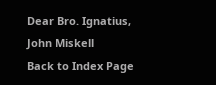Dear Bro. Ignatius,
John Miskell
Back to Index Page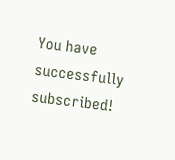You have successfully subscribed!